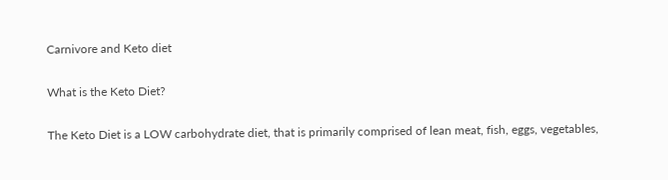Carnivore and Keto diet

What is the Keto Diet?

The Keto Diet is a LOW carbohydrate diet, that is primarily comprised of lean meat, fish, eggs, vegetables,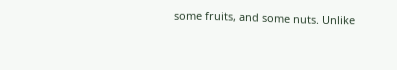some fruits, and some nuts. Unlike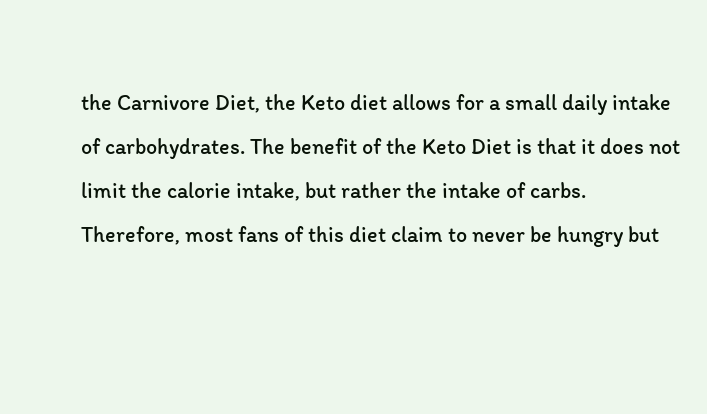the Carnivore Diet, the Keto diet allows for a small daily intake of carbohydrates. The benefit of the Keto Diet is that it does not limit the calorie intake, but rather the intake of carbs. Therefore, most fans of this diet claim to never be hungry but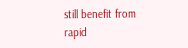still benefit from rapid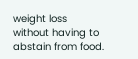weight loss without having to abstain from food.